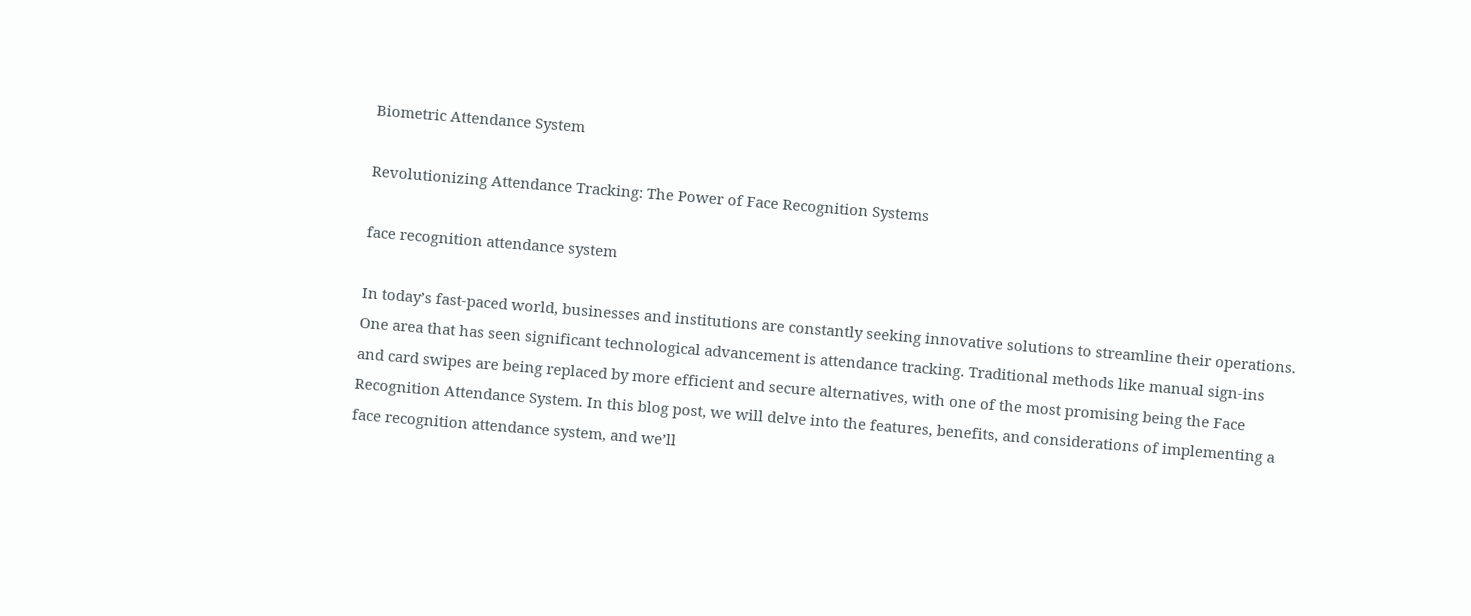Biometric Attendance System

Revolutionizing Attendance Tracking: The Power of Face Recognition Systems

face recognition attendance system

In today’s fast-paced world, businesses and institutions are constantly seeking innovative solutions to streamline their operations. One area that has seen significant technological advancement is attendance tracking. Traditional methods like manual sign-ins and card swipes are being replaced by more efficient and secure alternatives, with one of the most promising being the Face Recognition Attendance System. In this blog post, we will delve into the features, benefits, and considerations of implementing a face recognition attendance system, and we’ll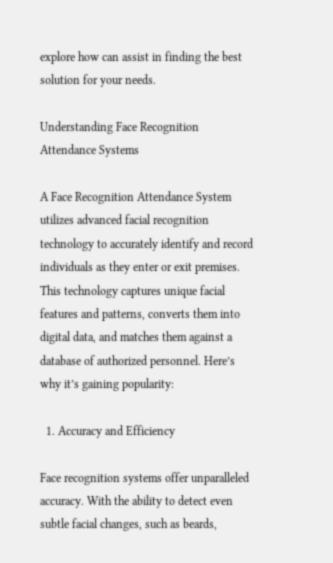explore how can assist in finding the best solution for your needs.

Understanding Face Recognition Attendance Systems

A Face Recognition Attendance System utilizes advanced facial recognition technology to accurately identify and record individuals as they enter or exit premises. This technology captures unique facial features and patterns, converts them into digital data, and matches them against a database of authorized personnel. Here’s why it’s gaining popularity:

  1. Accuracy and Efficiency

Face recognition systems offer unparalleled accuracy. With the ability to detect even subtle facial changes, such as beards,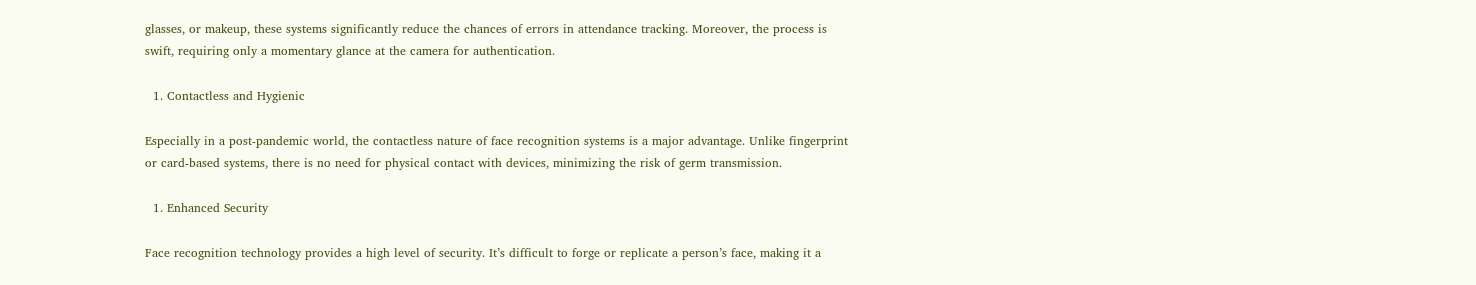glasses, or makeup, these systems significantly reduce the chances of errors in attendance tracking. Moreover, the process is swift, requiring only a momentary glance at the camera for authentication.

  1. Contactless and Hygienic

Especially in a post-pandemic world, the contactless nature of face recognition systems is a major advantage. Unlike fingerprint or card-based systems, there is no need for physical contact with devices, minimizing the risk of germ transmission.

  1. Enhanced Security

Face recognition technology provides a high level of security. It’s difficult to forge or replicate a person’s face, making it a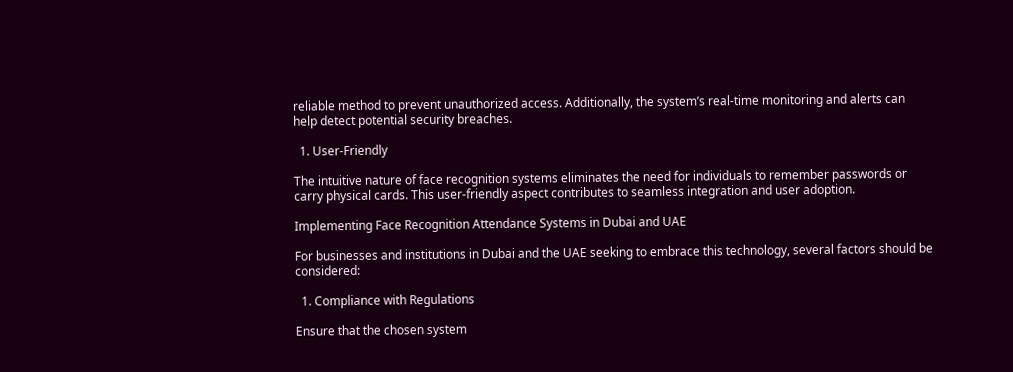reliable method to prevent unauthorized access. Additionally, the system’s real-time monitoring and alerts can help detect potential security breaches.

  1. User-Friendly

The intuitive nature of face recognition systems eliminates the need for individuals to remember passwords or carry physical cards. This user-friendly aspect contributes to seamless integration and user adoption.

Implementing Face Recognition Attendance Systems in Dubai and UAE

For businesses and institutions in Dubai and the UAE seeking to embrace this technology, several factors should be considered:

  1. Compliance with Regulations

Ensure that the chosen system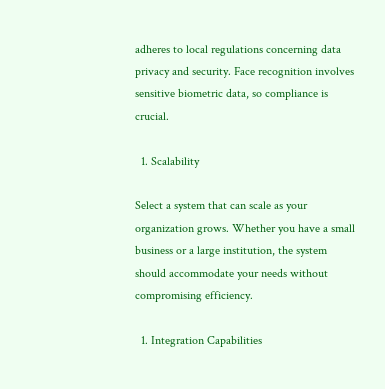adheres to local regulations concerning data privacy and security. Face recognition involves sensitive biometric data, so compliance is crucial.

  1. Scalability

Select a system that can scale as your organization grows. Whether you have a small business or a large institution, the system should accommodate your needs without compromising efficiency.

  1. Integration Capabilities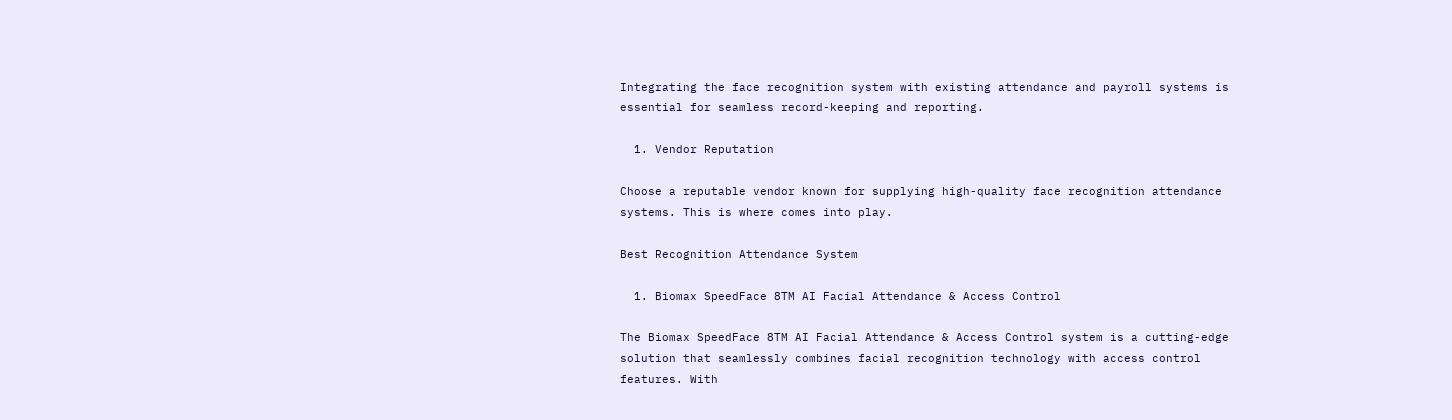Integrating the face recognition system with existing attendance and payroll systems is essential for seamless record-keeping and reporting.

  1. Vendor Reputation

Choose a reputable vendor known for supplying high-quality face recognition attendance systems. This is where comes into play.

Best Recognition Attendance System

  1. Biomax SpeedFace 8TM AI Facial Attendance & Access Control

The Biomax SpeedFace 8TM AI Facial Attendance & Access Control system is a cutting-edge solution that seamlessly combines facial recognition technology with access control features. With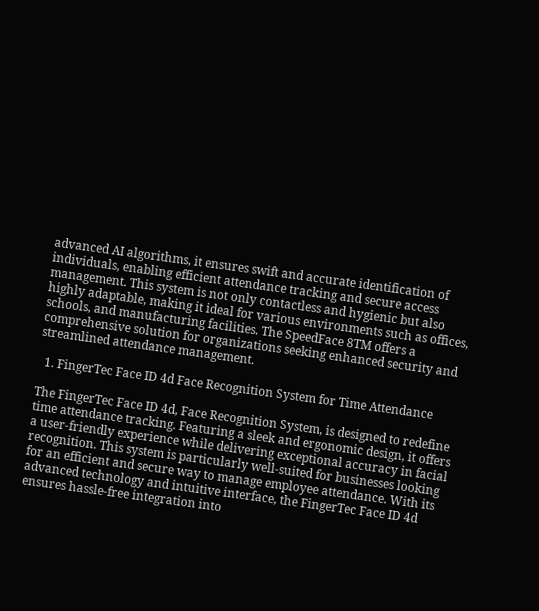advanced AI algorithms, it ensures swift and accurate identification of individuals, enabling efficient attendance tracking and secure access management. This system is not only contactless and hygienic but also highly adaptable, making it ideal for various environments such as offices, schools, and manufacturing facilities. The SpeedFace 8TM offers a comprehensive solution for organizations seeking enhanced security and streamlined attendance management.

  1. FingerTec Face ID 4d Face Recognition System for Time Attendance

The FingerTec Face ID 4d, Face Recognition System, is designed to redefine time attendance tracking. Featuring a sleek and ergonomic design, it offers a user-friendly experience while delivering exceptional accuracy in facial recognition. This system is particularly well-suited for businesses looking for an efficient and secure way to manage employee attendance. With its advanced technology and intuitive interface, the FingerTec Face ID 4d ensures hassle-free integration into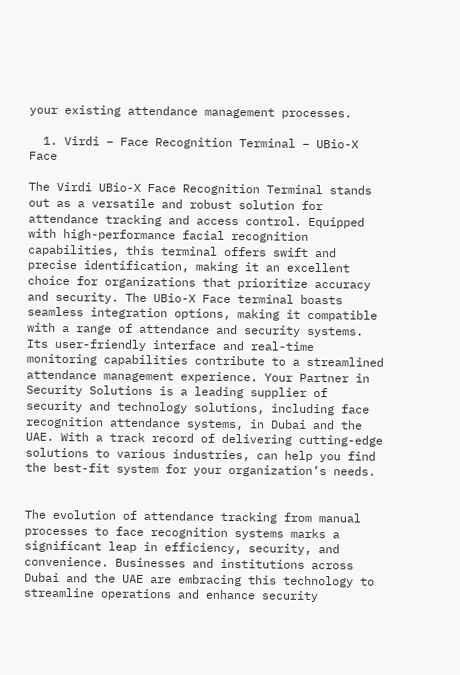your existing attendance management processes.

  1. Virdi – Face Recognition Terminal – UBio-X Face

The Virdi UBio-X Face Recognition Terminal stands out as a versatile and robust solution for attendance tracking and access control. Equipped with high-performance facial recognition capabilities, this terminal offers swift and precise identification, making it an excellent choice for organizations that prioritize accuracy and security. The UBio-X Face terminal boasts seamless integration options, making it compatible with a range of attendance and security systems. Its user-friendly interface and real-time monitoring capabilities contribute to a streamlined attendance management experience. Your Partner in Security Solutions is a leading supplier of security and technology solutions, including face recognition attendance systems, in Dubai and the UAE. With a track record of delivering cutting-edge solutions to various industries, can help you find the best-fit system for your organization’s needs.


The evolution of attendance tracking from manual processes to face recognition systems marks a significant leap in efficiency, security, and convenience. Businesses and institutions across Dubai and the UAE are embracing this technology to streamline operations and enhance security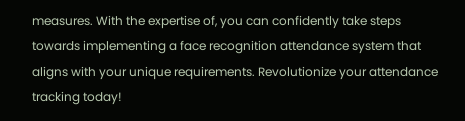measures. With the expertise of, you can confidently take steps towards implementing a face recognition attendance system that aligns with your unique requirements. Revolutionize your attendance tracking today!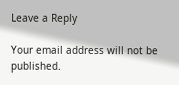Leave a Reply

Your email address will not be published.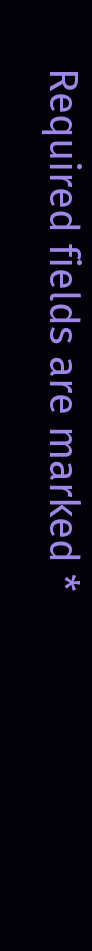Required fields are marked *